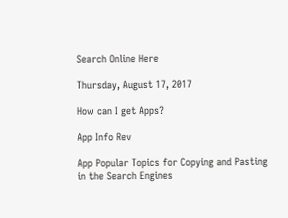Search Online Here

Thursday, August 17, 2017

How can I get Apps?

App Info Rev

App Popular Topics for Copying and Pasting in the Search Engines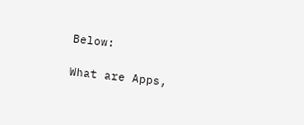Below:

What are Apps,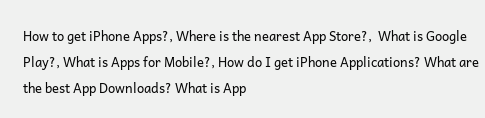How to get iPhone Apps?, Where is the nearest App Store?,  What is Google Play?, What is Apps for Mobile?, How do I get iPhone Applications? What are the best App Downloads? What is App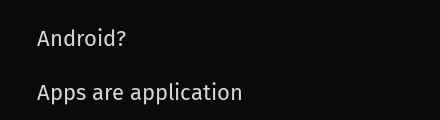Android?

Apps are application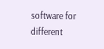software for different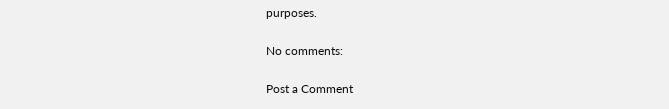purposes.

No comments:

Post a Comment